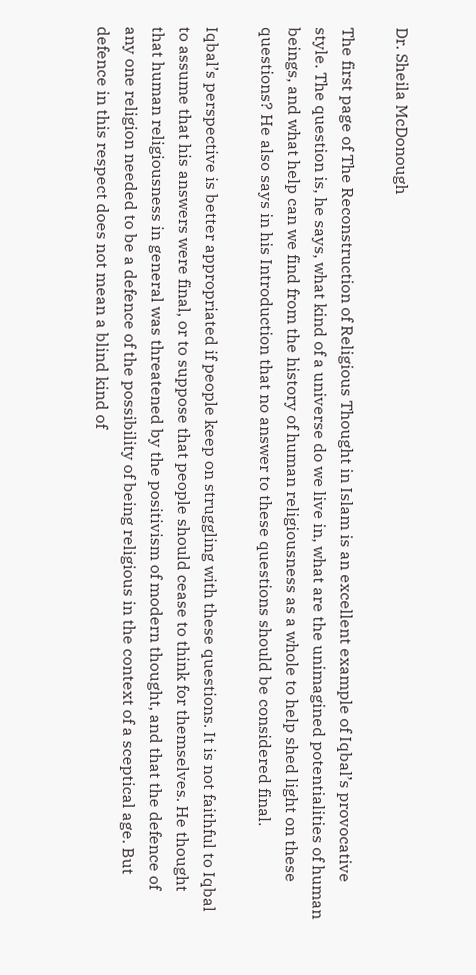Dr. Sheila McDonough

The first page of The Reconstruction of Religious Thought in Islam is an excellent example of Iqbal’s provocative style. The question is, he says, what kind of a universe do we live in, what are the unimagined potentialities of human beings, and what help can we find from the history of human religiousness as a whole to help shed light on these questions? He also says in his Introduction that no answer to these questions should be considered final.

Iqbal’s perspective is better appropriated if people keep on struggling with these questions. It is not faithful to Iqbal to assume that his answers were final, or to suppose that people should cease to think for themselves. He thought that human religiousness in general was threatened by the positivism of modern thought, and that the defence of any one religion needed to be a defence of the possibility of being religious in the context of a sceptical age. But defence in this respect does not mean a blind kind of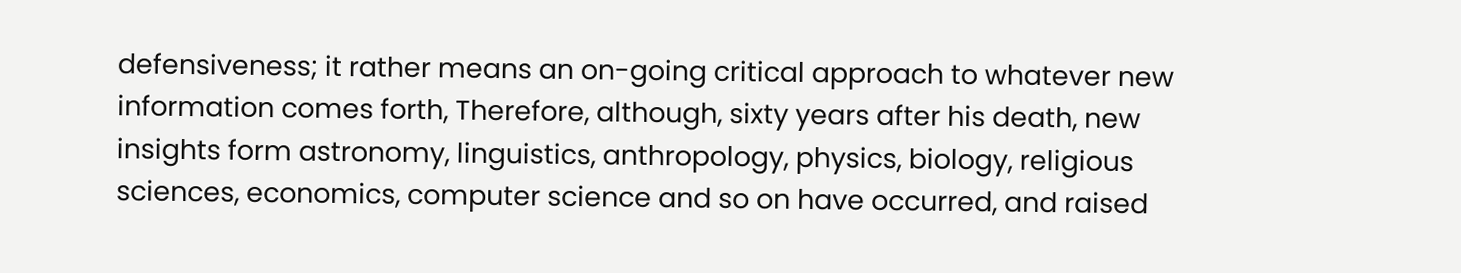defensiveness; it rather means an on-going critical approach to whatever new information comes forth, Therefore, although, sixty years after his death, new insights form astronomy, linguistics, anthropology, physics, biology, religious sciences, economics, computer science and so on have occurred, and raised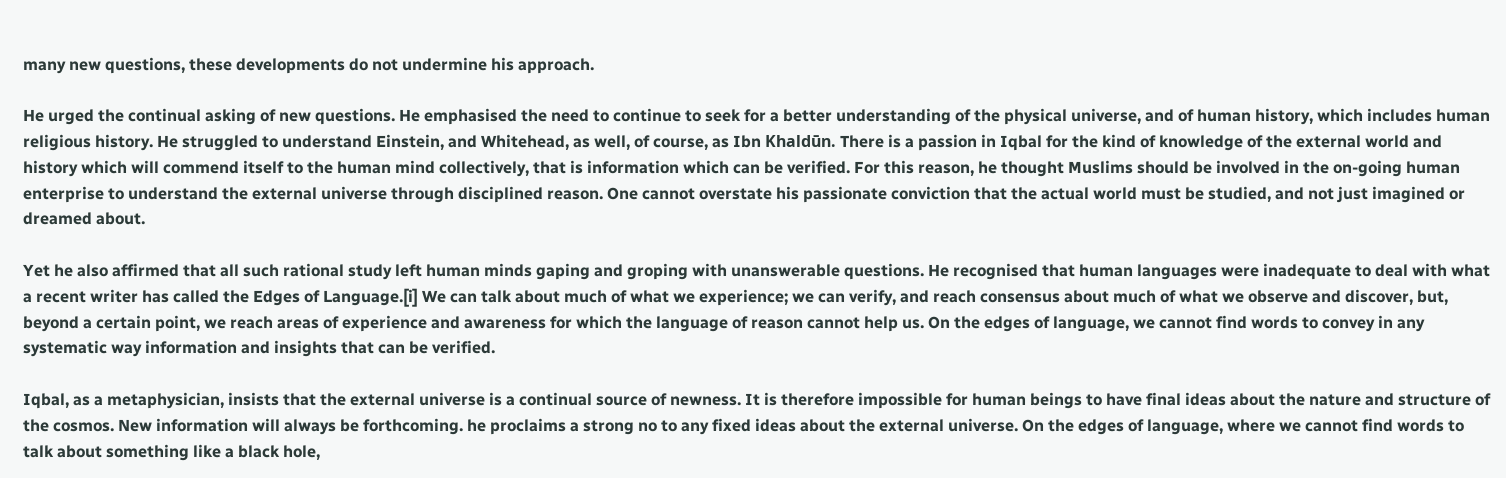many new questions, these developments do not undermine his approach.

He urged the continual asking of new questions. He emphasised the need to continue to seek for a better understanding of the physical universe, and of human history, which includes human religious history. He struggled to understand Einstein, and Whitehead, as well, of course, as Ibn Khaldūn. There is a passion in Iqbal for the kind of knowledge of the external world and history which will commend itself to the human mind collectively, that is information which can be verified. For this reason, he thought Muslims should be involved in the on-going human enterprise to understand the external universe through disciplined reason. One cannot overstate his passionate conviction that the actual world must be studied, and not just imagined or dreamed about.

Yet he also affirmed that all such rational study left human minds gaping and groping with unanswerable questions. He recognised that human languages were inadequate to deal with what a recent writer has called the Edges of Language.[i] We can talk about much of what we experience; we can verify, and reach consensus about much of what we observe and discover, but, beyond a certain point, we reach areas of experience and awareness for which the language of reason cannot help us. On the edges of language, we cannot find words to convey in any systematic way information and insights that can be verified.

Iqbal, as a metaphysician, insists that the external universe is a continual source of newness. It is therefore impossible for human beings to have final ideas about the nature and structure of the cosmos. New information will always be forthcoming. he proclaims a strong no to any fixed ideas about the external universe. On the edges of language, where we cannot find words to talk about something like a black hole,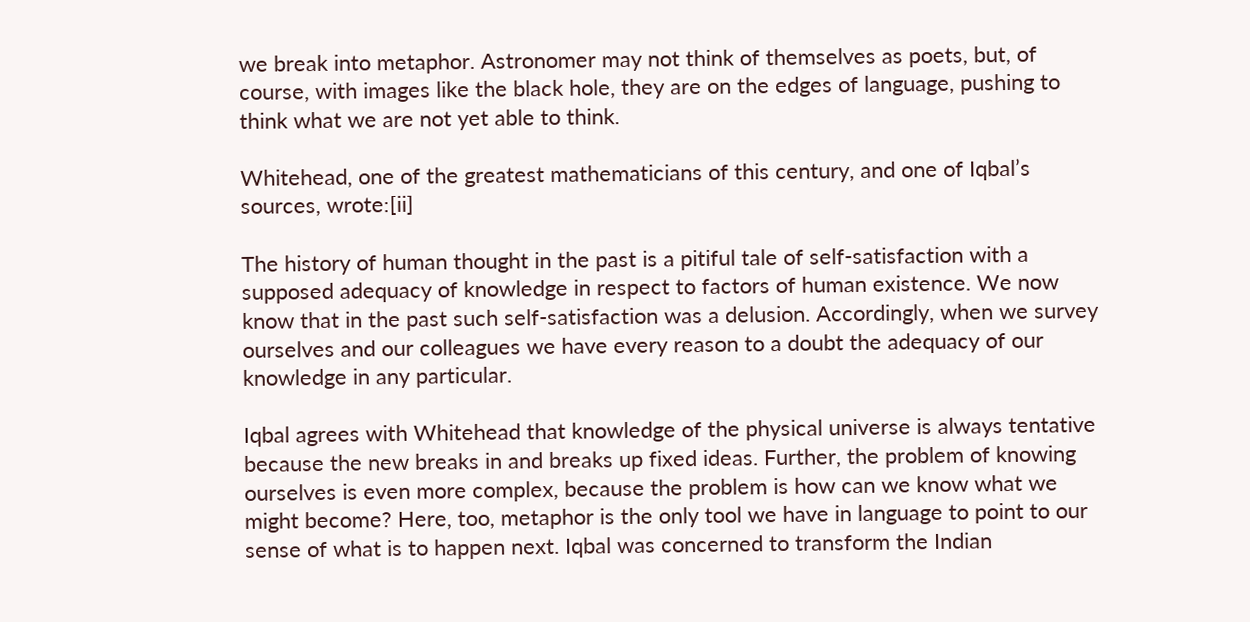we break into metaphor. Astronomer may not think of themselves as poets, but, of course, with images like the black hole, they are on the edges of language, pushing to think what we are not yet able to think.

Whitehead, one of the greatest mathematicians of this century, and one of Iqbal’s sources, wrote:[ii]

The history of human thought in the past is a pitiful tale of self-satisfaction with a supposed adequacy of knowledge in respect to factors of human existence. We now know that in the past such self-satisfaction was a delusion. Accordingly, when we survey ourselves and our colleagues we have every reason to a doubt the adequacy of our knowledge in any particular.

Iqbal agrees with Whitehead that knowledge of the physical universe is always tentative because the new breaks in and breaks up fixed ideas. Further, the problem of knowing ourselves is even more complex, because the problem is how can we know what we might become? Here, too, metaphor is the only tool we have in language to point to our sense of what is to happen next. Iqbal was concerned to transform the Indian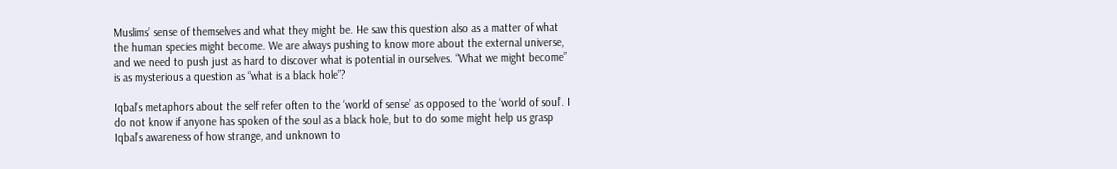Muslims’ sense of themselves and what they might be. He saw this question also as a matter of what the human species might become. We are always pushing to know more about the external universe, and we need to push just as hard to discover what is potential in ourselves. “What we might become” is as mysterious a question as “what is a black hole”?

Iqbal’s metaphors about the self refer often to the ‘world of sense’ as opposed to the ‘world of soul’. I do not know if anyone has spoken of the soul as a black hole, but to do some might help us grasp Iqbal’s awareness of how strange, and unknown to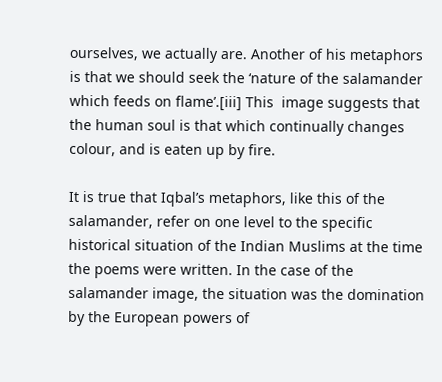ourselves, we actually are. Another of his metaphors is that we should seek the ‘nature of the salamander which feeds on flame’.[iii] This  image suggests that the human soul is that which continually changes colour, and is eaten up by fire.

It is true that Iqbal’s metaphors, like this of the salamander, refer on one level to the specific historical situation of the Indian Muslims at the time the poems were written. In the case of the salamander image, the situation was the domination by the European powers of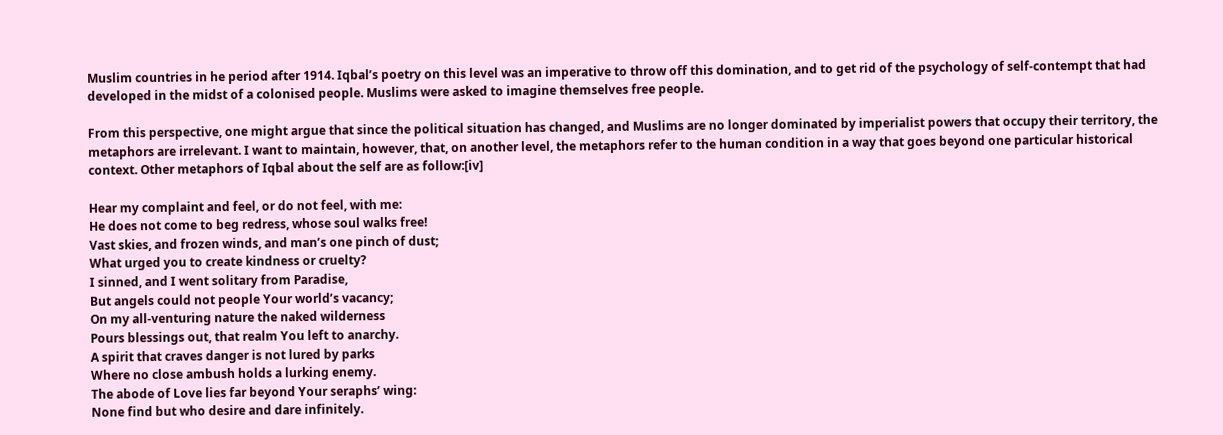Muslim countries in he period after 1914. Iqbal’s poetry on this level was an imperative to throw off this domination, and to get rid of the psychology of self-contempt that had developed in the midst of a colonised people. Muslims were asked to imagine themselves free people.

From this perspective, one might argue that since the political situation has changed, and Muslims are no longer dominated by imperialist powers that occupy their territory, the metaphors are irrelevant. I want to maintain, however, that, on another level, the metaphors refer to the human condition in a way that goes beyond one particular historical context. Other metaphors of Iqbal about the self are as follow:[iv]

Hear my complaint and feel, or do not feel, with me:
He does not come to beg redress, whose soul walks free!
Vast skies, and frozen winds, and man’s one pinch of dust;
What urged you to create kindness or cruelty?
I sinned, and I went solitary from Paradise,
But angels could not people Your world’s vacancy;
On my all-venturing nature the naked wilderness
Pours blessings out, that realm You left to anarchy.
A spirit that craves danger is not lured by parks
Where no close ambush holds a lurking enemy.
The abode of Love lies far beyond Your seraphs’ wing:
None find but who desire and dare infinitely.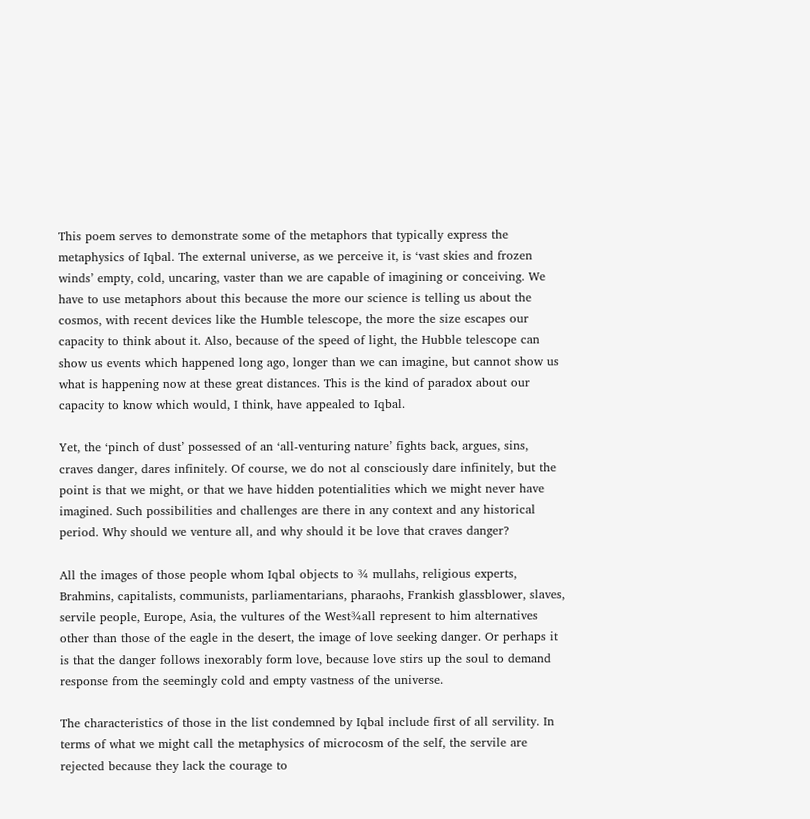This poem serves to demonstrate some of the metaphors that typically express the metaphysics of Iqbal. The external universe, as we perceive it, is ‘vast skies and frozen winds’ empty, cold, uncaring, vaster than we are capable of imagining or conceiving. We have to use metaphors about this because the more our science is telling us about the cosmos, with recent devices like the Humble telescope, the more the size escapes our capacity to think about it. Also, because of the speed of light, the Hubble telescope can show us events which happened long ago, longer than we can imagine, but cannot show us what is happening now at these great distances. This is the kind of paradox about our capacity to know which would, I think, have appealed to Iqbal.

Yet, the ‘pinch of dust’ possessed of an ‘all-venturing nature’ fights back, argues, sins, craves danger, dares infinitely. Of course, we do not al consciously dare infinitely, but the point is that we might, or that we have hidden potentialities which we might never have imagined. Such possibilities and challenges are there in any context and any historical period. Why should we venture all, and why should it be love that craves danger?

All the images of those people whom Iqbal objects to ¾ mullahs, religious experts, Brahmins, capitalists, communists, parliamentarians, pharaohs, Frankish glassblower, slaves, servile people, Europe, Asia, the vultures of the West¾all represent to him alternatives other than those of the eagle in the desert, the image of love seeking danger. Or perhaps it is that the danger follows inexorably form love, because love stirs up the soul to demand response from the seemingly cold and empty vastness of the universe.

The characteristics of those in the list condemned by Iqbal include first of all servility. In terms of what we might call the metaphysics of microcosm of the self, the servile are rejected because they lack the courage to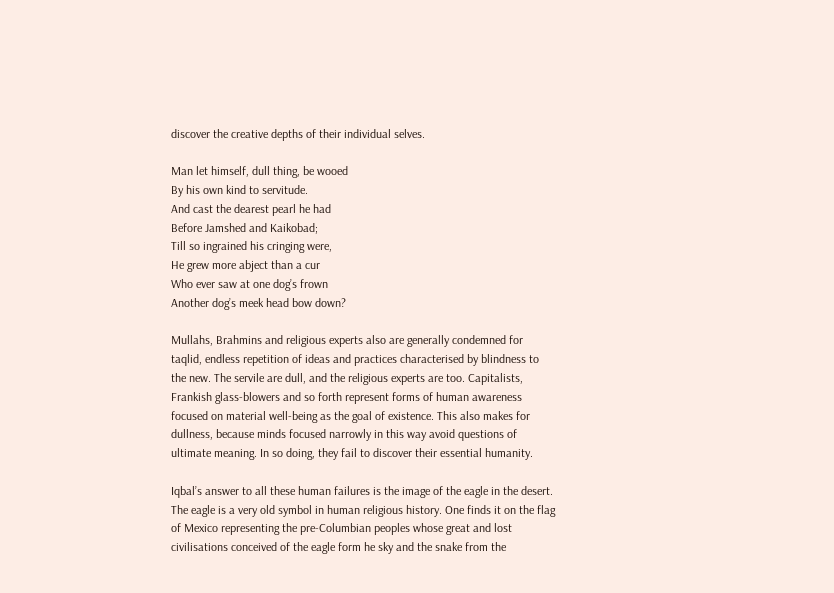discover the creative depths of their individual selves.

Man let himself, dull thing, be wooed
By his own kind to servitude.
And cast the dearest pearl he had
Before Jamshed and Kaikobad;
Till so ingrained his cringing were,
He grew more abject than a cur
Who ever saw at one dog’s frown
Another dog’s meek head bow down?

Mullahs, Brahmins and religious experts also are generally condemned for taqlid, endless repetition of ideas and practices characterised by blindness to the new. The servile are dull, and the religious experts are too. Capitalists, Frankish glass-blowers and so forth represent forms of human awareness focused on material well-being as the goal of existence. This also makes for dullness, because minds focused narrowly in this way avoid questions of ultimate meaning. In so doing, they fail to discover their essential humanity.

Iqbal’s answer to all these human failures is the image of the eagle in the desert. The eagle is a very old symbol in human religious history. One finds it on the flag of Mexico representing the pre-Columbian peoples whose great and lost civilisations conceived of the eagle form he sky and the snake from the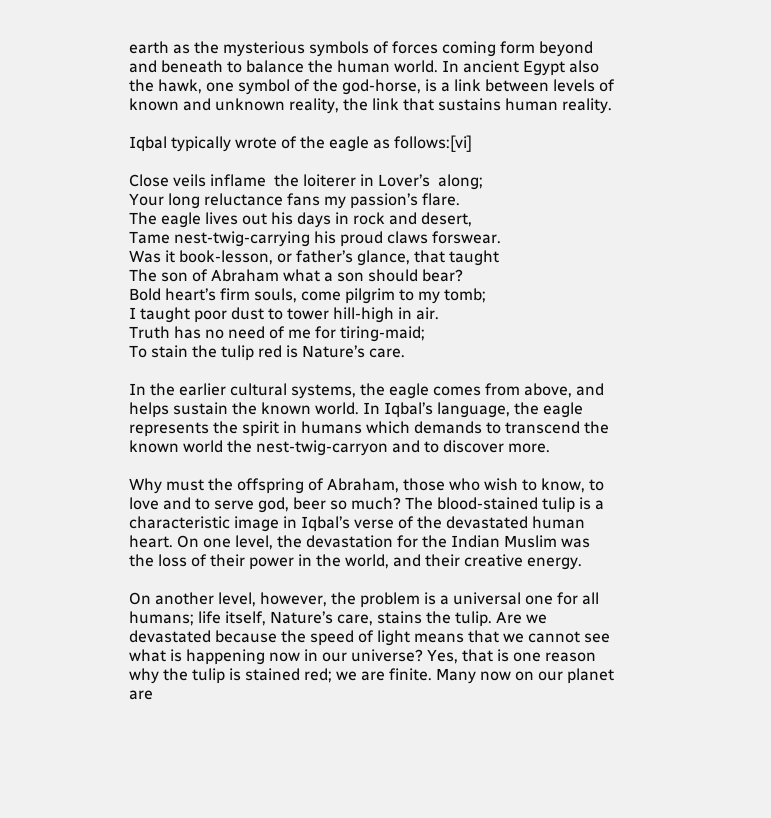earth as the mysterious symbols of forces coming form beyond and beneath to balance the human world. In ancient Egypt also the hawk, one symbol of the god-horse, is a link between levels of known and unknown reality, the link that sustains human reality.

Iqbal typically wrote of the eagle as follows:[vi]

Close veils inflame  the loiterer in Lover’s  along;
Your long reluctance fans my passion’s flare.
The eagle lives out his days in rock and desert,
Tame nest-twig-carrying his proud claws forswear.
Was it book-lesson, or father’s glance, that taught
The son of Abraham what a son should bear?
Bold heart’s firm souls, come pilgrim to my tomb;
I taught poor dust to tower hill-high in air.
Truth has no need of me for tiring-maid;
To stain the tulip red is Nature’s care.

In the earlier cultural systems, the eagle comes from above, and helps sustain the known world. In Iqbal’s language, the eagle represents the spirit in humans which demands to transcend the known world the nest-twig-carryon and to discover more.

Why must the offspring of Abraham, those who wish to know, to love and to serve god, beer so much? The blood-stained tulip is a characteristic image in Iqbal’s verse of the devastated human heart. On one level, the devastation for the Indian Muslim was the loss of their power in the world, and their creative energy.

On another level, however, the problem is a universal one for all humans; life itself, Nature’s care, stains the tulip. Are we devastated because the speed of light means that we cannot see what is happening now in our universe? Yes, that is one reason why the tulip is stained red; we are finite. Many now on our planet are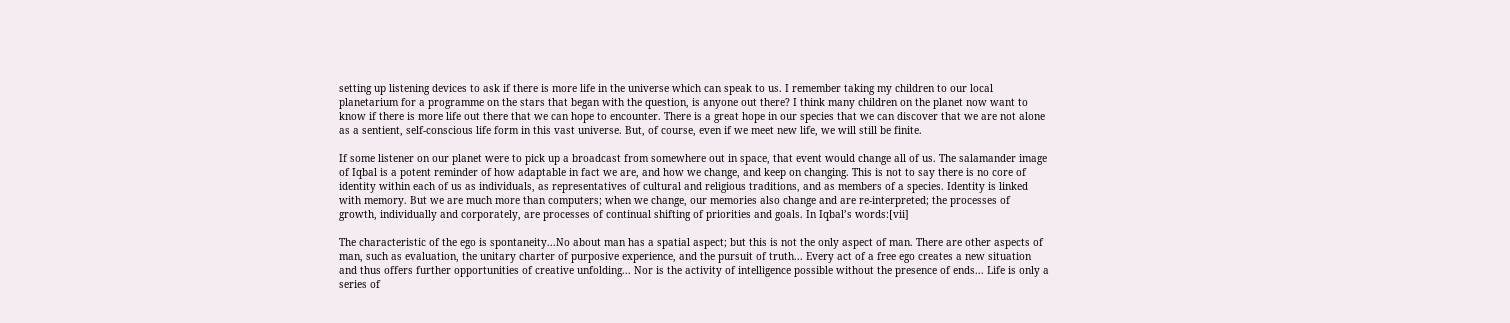setting up listening devices to ask if there is more life in the universe which can speak to us. I remember taking my children to our local planetarium for a programme on the stars that began with the question, is anyone out there? I think many children on the planet now want to know if there is more life out there that we can hope to encounter. There is a great hope in our species that we can discover that we are not alone as a sentient, self-conscious life form in this vast universe. But, of course, even if we meet new life, we will still be finite.

If some listener on our planet were to pick up a broadcast from somewhere out in space, that event would change all of us. The salamander image of Iqbal is a potent reminder of how adaptable in fact we are, and how we change, and keep on changing. This is not to say there is no core of identity within each of us as individuals, as representatives of cultural and religious traditions, and as members of a species. Identity is linked with memory. But we are much more than computers; when we change, our memories also change and are re-interpreted; the processes of growth, individually and corporately, are processes of continual shifting of priorities and goals. In Iqbal’s words:[vii]

The characteristic of the ego is spontaneity...No about man has a spatial aspect; but this is not the only aspect of man. There are other aspects of man, such as evaluation, the unitary charter of purposive experience, and the pursuit of truth... Every act of a free ego creates a new situation and thus offers further opportunities of creative unfolding... Nor is the activity of intelligence possible without the presence of ends... Life is only a series of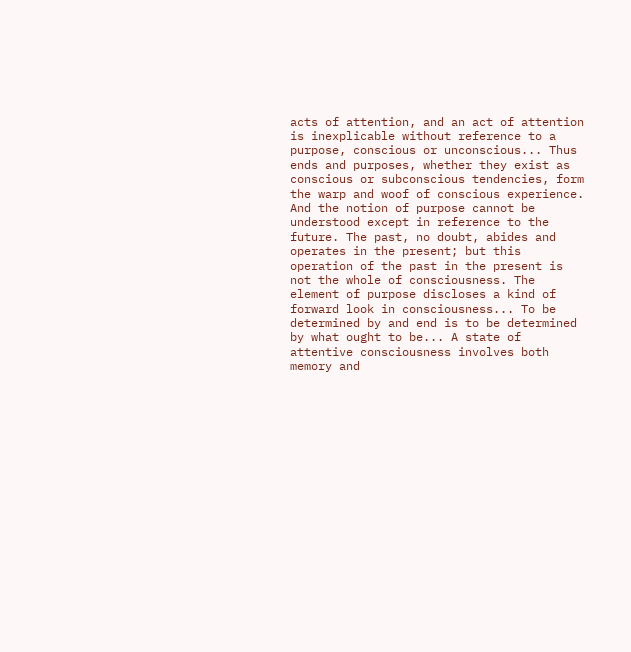acts of attention, and an act of attention is inexplicable without reference to a purpose, conscious or unconscious... Thus ends and purposes, whether they exist as conscious or subconscious tendencies, form the warp and woof of conscious experience. And the notion of purpose cannot be understood except in reference to the future. The past, no doubt, abides and operates in the present; but this operation of the past in the present is not the whole of consciousness. The element of purpose discloses a kind of forward look in consciousness... To be determined by and end is to be determined by what ought to be... A state of attentive consciousness involves both memory and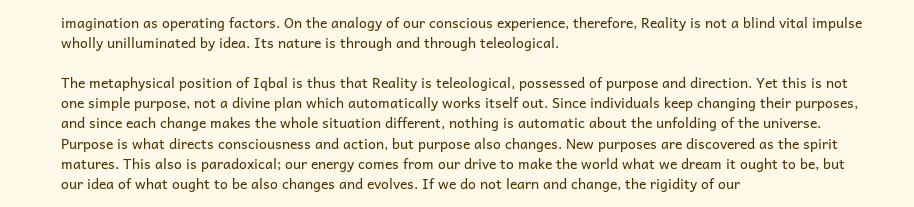imagination as operating factors. On the analogy of our conscious experience, therefore, Reality is not a blind vital impulse wholly unilluminated by idea. Its nature is through and through teleological.

The metaphysical position of Iqbal is thus that Reality is teleological, possessed of purpose and direction. Yet this is not one simple purpose, not a divine plan which automatically works itself out. Since individuals keep changing their purposes, and since each change makes the whole situation different, nothing is automatic about the unfolding of the universe. Purpose is what directs consciousness and action, but purpose also changes. New purposes are discovered as the spirit matures. This also is paradoxical; our energy comes from our drive to make the world what we dream it ought to be, but our idea of what ought to be also changes and evolves. If we do not learn and change, the rigidity of our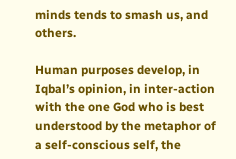minds tends to smash us, and others.

Human purposes develop, in Iqbal’s opinion, in inter-action with the one God who is best understood by the metaphor of a self-conscious self, the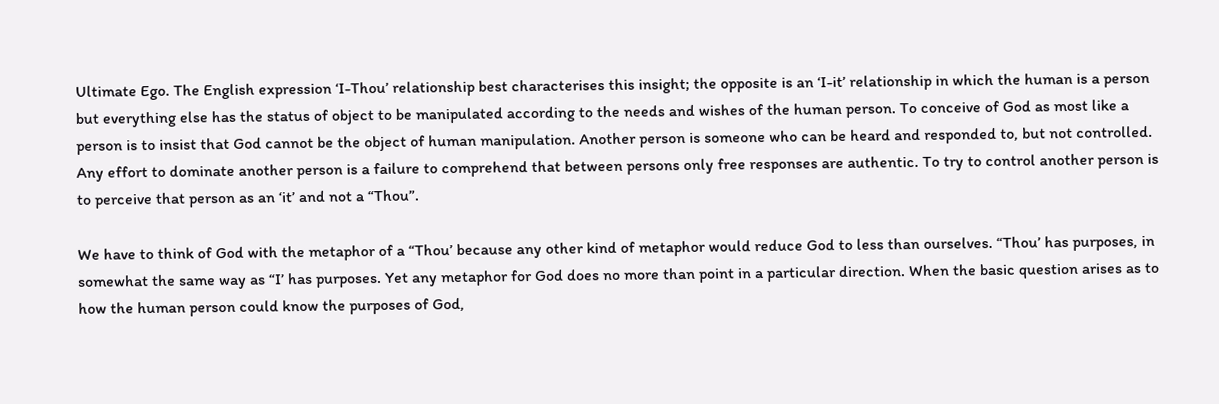Ultimate Ego. The English expression ‘I-Thou’ relationship best characterises this insight; the opposite is an ‘I-it’ relationship in which the human is a person but everything else has the status of object to be manipulated according to the needs and wishes of the human person. To conceive of God as most like a person is to insist that God cannot be the object of human manipulation. Another person is someone who can be heard and responded to, but not controlled. Any effort to dominate another person is a failure to comprehend that between persons only free responses are authentic. To try to control another person is to perceive that person as an ‘it’ and not a “Thou”.

We have to think of God with the metaphor of a “Thou’ because any other kind of metaphor would reduce God to less than ourselves. “Thou’ has purposes, in somewhat the same way as “I’ has purposes. Yet any metaphor for God does no more than point in a particular direction. When the basic question arises as to how the human person could know the purposes of God,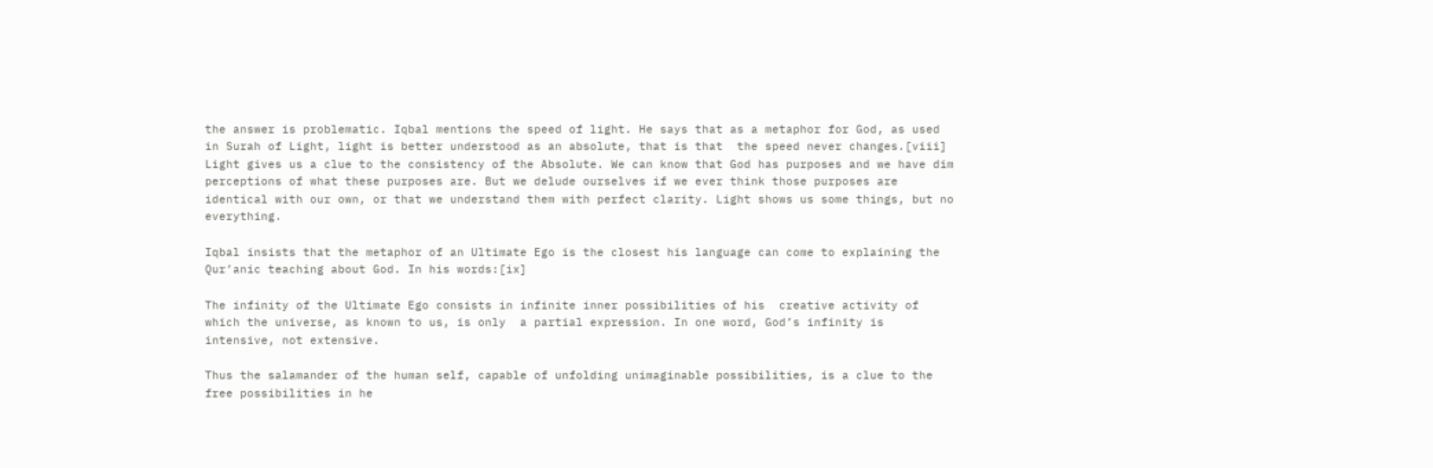the answer is problematic. Iqbal mentions the speed of light. He says that as a metaphor for God, as used in Surah of Light, light is better understood as an absolute, that is that  the speed never changes.[viii] Light gives us a clue to the consistency of the Absolute. We can know that God has purposes and we have dim perceptions of what these purposes are. But we delude ourselves if we ever think those purposes are identical with our own, or that we understand them with perfect clarity. Light shows us some things, but no everything.

Iqbal insists that the metaphor of an Ultimate Ego is the closest his language can come to explaining the Qur’anic teaching about God. In his words:[ix]

The infinity of the Ultimate Ego consists in infinite inner possibilities of his  creative activity of which the universe, as known to us, is only  a partial expression. In one word, God’s infinity is intensive, not extensive.

Thus the salamander of the human self, capable of unfolding unimaginable possibilities, is a clue to the free possibilities in he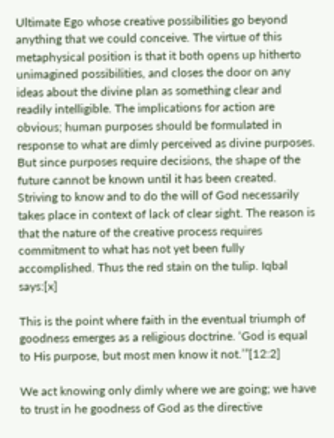Ultimate Ego whose creative possibilities go beyond anything that we could conceive. The virtue of this metaphysical position is that it both opens up hitherto unimagined possibilities, and closes the door on any ideas about the divine plan as something clear and readily intelligible. The implications for action are obvious; human purposes should be formulated in response to what are dimly perceived as divine purposes. But since purposes require decisions, the shape of the future cannot be known until it has been created. Striving to know and to do the will of God necessarily takes place in context of lack of clear sight. The reason is that the nature of the creative process requires commitment to what has not yet been fully accomplished. Thus the red stain on the tulip. Iqbal says:[x]

This is the point where faith in the eventual triumph of goodness emerges as a religious doctrine. ‘God is equal to His purpose, but most men know it not.’”[12:2]

We act knowing only dimly where we are going; we have to trust in he goodness of God as the directive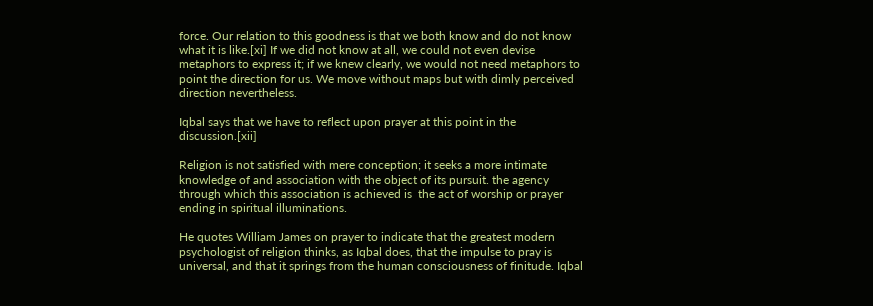force. Our relation to this goodness is that we both know and do not know what it is like.[xi] If we did not know at all, we could not even devise metaphors to express it; if we knew clearly, we would not need metaphors to point the direction for us. We move without maps but with dimly perceived direction nevertheless.

Iqbal says that we have to reflect upon prayer at this point in the discussion.[xii]

Religion is not satisfied with mere conception; it seeks a more intimate knowledge of and association with the object of its pursuit. the agency through which this association is achieved is  the act of worship or prayer ending in spiritual illuminations.

He quotes William James on prayer to indicate that the greatest modern psychologist of religion thinks, as Iqbal does, that the impulse to pray is universal, and that it springs from the human consciousness of finitude. Iqbal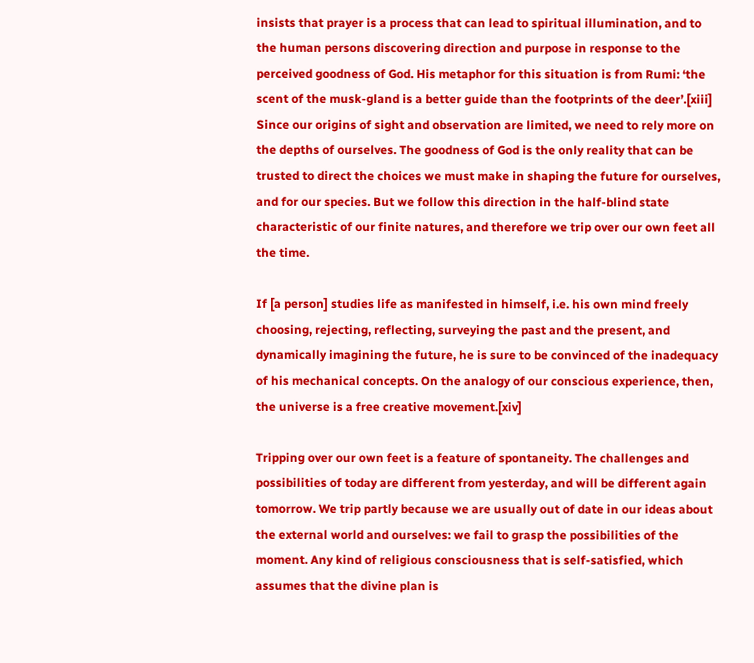insists that prayer is a process that can lead to spiritual illumination, and to the human persons discovering direction and purpose in response to the perceived goodness of God. His metaphor for this situation is from Rumi: ‘the scent of the musk-gland is a better guide than the footprints of the deer’.[xiii] Since our origins of sight and observation are limited, we need to rely more on the depths of ourselves. The goodness of God is the only reality that can be trusted to direct the choices we must make in shaping the future for ourselves, and for our species. But we follow this direction in the half-blind state characteristic of our finite natures, and therefore we trip over our own feet all the time.

If [a person] studies life as manifested in himself, i.e. his own mind freely choosing, rejecting, reflecting, surveying the past and the present, and dynamically imagining the future, he is sure to be convinced of the inadequacy of his mechanical concepts. On the analogy of our conscious experience, then, the universe is a free creative movement.[xiv]

Tripping over our own feet is a feature of spontaneity. The challenges and possibilities of today are different from yesterday, and will be different again tomorrow. We trip partly because we are usually out of date in our ideas about the external world and ourselves: we fail to grasp the possibilities of the moment. Any kind of religious consciousness that is self-satisfied, which assumes that the divine plan is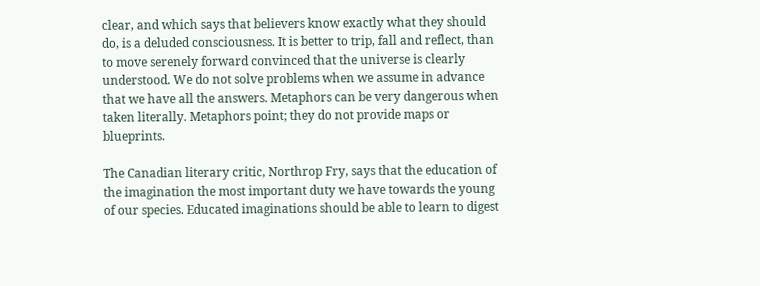clear, and which says that believers know exactly what they should do, is a deluded consciousness. It is better to trip, fall and reflect, than to move serenely forward convinced that the universe is clearly understood. We do not solve problems when we assume in advance that we have all the answers. Metaphors can be very dangerous when taken literally. Metaphors point; they do not provide maps or blueprints.

The Canadian literary critic, Northrop Fry, says that the education of the imagination the most important duty we have towards the young of our species. Educated imaginations should be able to learn to digest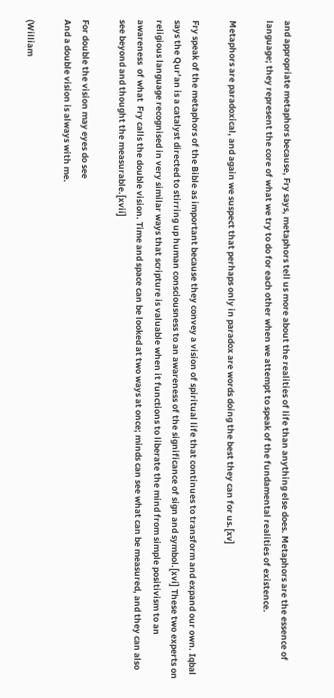and appropriate metaphors because, Fry says, metaphors tell us more about the realities of life than anything else does. Metaphors are the essence of language; they represent the core of what we try to do for each other when we attempt to speak of the fundamental realities of existence.

Metaphors are paradoxical, and again we suspect that perhaps only in paradox are words doing the best they can for us.[xv]

Fry speak of the metaphors of the Bible as important because they convey a vision of spiritual life that continues to transform and expand our own. Iqbal says the Qur’an is a catalyst directed to stirring up human consciousness to an awareness of the significance of sign and symbol.[xvi] These two experts on religious language recognised in very similar ways that scripture is valuable when it functions to liberate the mind from simple positivism to an awareness  of what  Fry calls the double vision. Time and space can be looked at two ways at once; minds can see what can be measured, and they can also see beyond and thought the measurable.[xvii]

For double the vision may eyes do see
And a double vision is always with me.

(William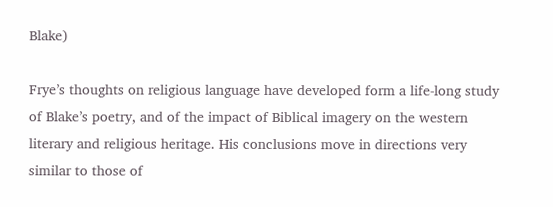Blake)

Frye’s thoughts on religious language have developed form a life-long study of Blake’s poetry, and of the impact of Biblical imagery on the western literary and religious heritage. His conclusions move in directions very similar to those of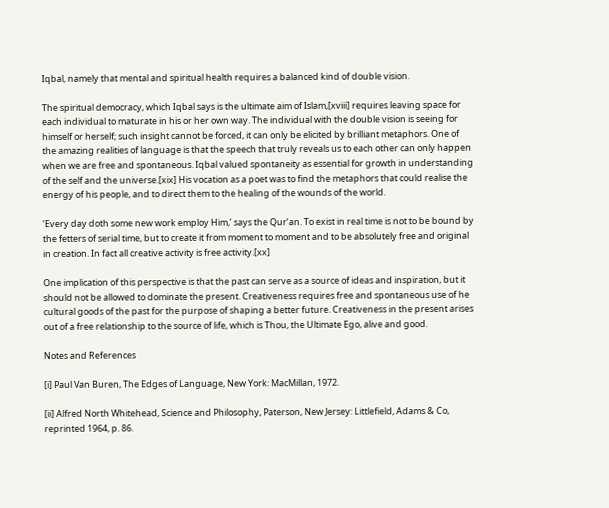Iqbal, namely that mental and spiritual health requires a balanced kind of double vision.

The spiritual democracy, which Iqbal says is the ultimate aim of Islam,[xviii] requires leaving space for each individual to maturate in his or her own way. The individual with the double vision is seeing for himself or herself; such insight cannot be forced, it can only be elicited by brilliant metaphors. One of the amazing realities of language is that the speech that truly reveals us to each other can only happen when we are free and spontaneous. Iqbal valued spontaneity as essential for growth in understanding of the self and the universe.[xix] His vocation as a poet was to find the metaphors that could realise the energy of his people, and to direct them to the healing of the wounds of the world.

‘Every day doth some new work employ Him,’ says the Qur’an. To exist in real time is not to be bound by the fetters of serial time, but to create it from moment to moment and to be absolutely free and original in creation. In fact all creative activity is free activity.[xx]

One implication of this perspective is that the past can serve as a source of ideas and inspiration, but it should not be allowed to dominate the present. Creativeness requires free and spontaneous use of he cultural goods of the past for the purpose of shaping a better future. Creativeness in the present arises out of a free relationship to the source of life, which is Thou, the Ultimate Ego, alive and good.

Notes and References

[i] Paul Van Buren, The Edges of Language, New York: MacMillan, 1972.

[ii] Alfred North Whitehead, Science and Philosophy, Paterson, New Jersey: Littlefield, Adams & Co, reprinted 1964, p. 86.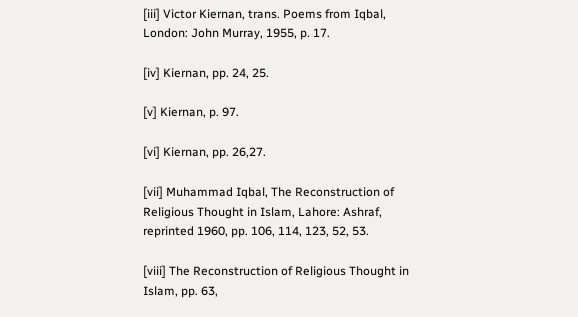[iii] Victor Kiernan, trans. Poems from Iqbal, London: John Murray, 1955, p. 17.

[iv] Kiernan, pp. 24, 25.

[v] Kiernan, p. 97.

[vi] Kiernan, pp. 26,27.

[vii] Muhammad Iqbal, The Reconstruction of Religious Thought in Islam, Lahore: Ashraf, reprinted 1960, pp. 106, 114, 123, 52, 53.

[viii] The Reconstruction of Religious Thought in Islam, pp. 63,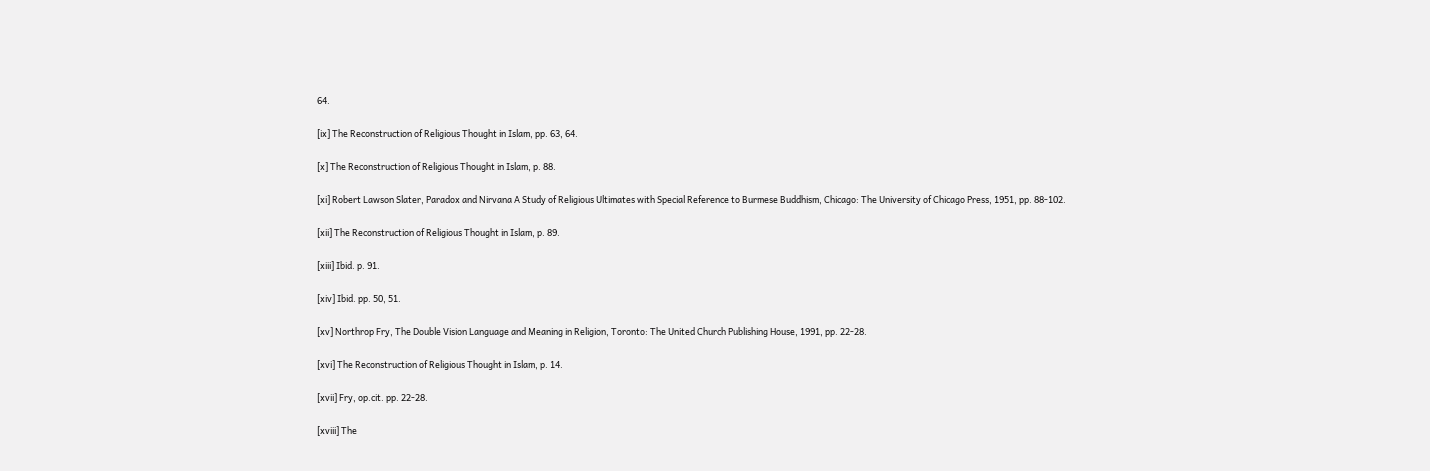64.

[ix] The Reconstruction of Religious Thought in Islam, pp. 63, 64.

[x] The Reconstruction of Religious Thought in Islam, p. 88.

[xi] Robert Lawson Slater, Paradox and Nirvana A Study of Religious Ultimates with Special Reference to Burmese Buddhism, Chicago: The University of Chicago Press, 1951, pp. 88-102.

[xii] The Reconstruction of Religious Thought in Islam, p. 89.

[xiii] Ibid. p. 91.

[xiv] Ibid. pp. 50, 51.

[xv] Northrop Fry, The Double Vision Language and Meaning in Religion, Toronto: The United Church Publishing House, 1991, pp. 22-28.

[xvi] The Reconstruction of Religious Thought in Islam, p. 14.

[xvii] Fry, op.cit. pp. 22-28.

[xviii] The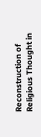Reconstruction of Religious Thought in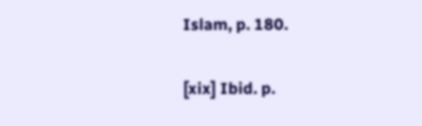Islam, p. 180.

[xix] Ibid. p.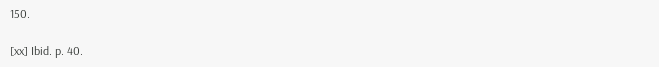150.

[xx] Ibid. p. 40.